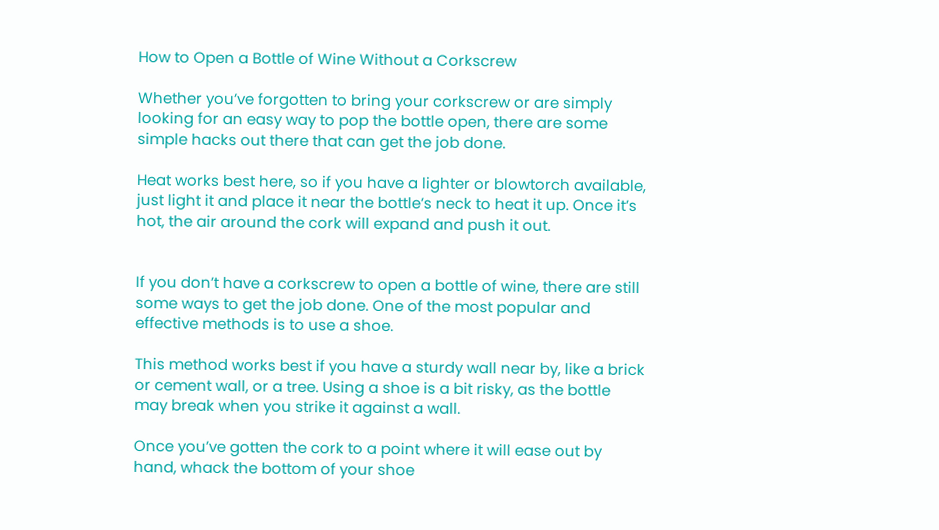How to Open a Bottle of Wine Without a Corkscrew

Whether you’ve forgotten to bring your corkscrew or are simply looking for an easy way to pop the bottle open, there are some simple hacks out there that can get the job done.

Heat works best here, so if you have a lighter or blowtorch available, just light it and place it near the bottle’s neck to heat it up. Once it’s hot, the air around the cork will expand and push it out.


If you don’t have a corkscrew to open a bottle of wine, there are still some ways to get the job done. One of the most popular and effective methods is to use a shoe.

This method works best if you have a sturdy wall near by, like a brick or cement wall, or a tree. Using a shoe is a bit risky, as the bottle may break when you strike it against a wall.

Once you’ve gotten the cork to a point where it will ease out by hand, whack the bottom of your shoe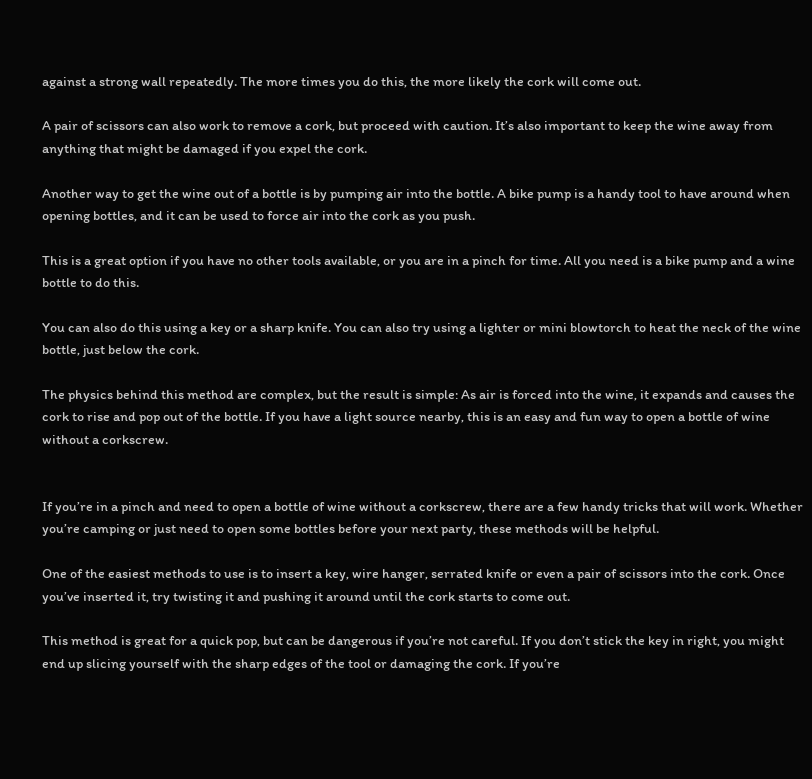against a strong wall repeatedly. The more times you do this, the more likely the cork will come out.

A pair of scissors can also work to remove a cork, but proceed with caution. It’s also important to keep the wine away from anything that might be damaged if you expel the cork.

Another way to get the wine out of a bottle is by pumping air into the bottle. A bike pump is a handy tool to have around when opening bottles, and it can be used to force air into the cork as you push.

This is a great option if you have no other tools available, or you are in a pinch for time. All you need is a bike pump and a wine bottle to do this.

You can also do this using a key or a sharp knife. You can also try using a lighter or mini blowtorch to heat the neck of the wine bottle, just below the cork.

The physics behind this method are complex, but the result is simple: As air is forced into the wine, it expands and causes the cork to rise and pop out of the bottle. If you have a light source nearby, this is an easy and fun way to open a bottle of wine without a corkscrew.


If you’re in a pinch and need to open a bottle of wine without a corkscrew, there are a few handy tricks that will work. Whether you’re camping or just need to open some bottles before your next party, these methods will be helpful.

One of the easiest methods to use is to insert a key, wire hanger, serrated knife or even a pair of scissors into the cork. Once you’ve inserted it, try twisting it and pushing it around until the cork starts to come out.

This method is great for a quick pop, but can be dangerous if you’re not careful. If you don’t stick the key in right, you might end up slicing yourself with the sharp edges of the tool or damaging the cork. If you’re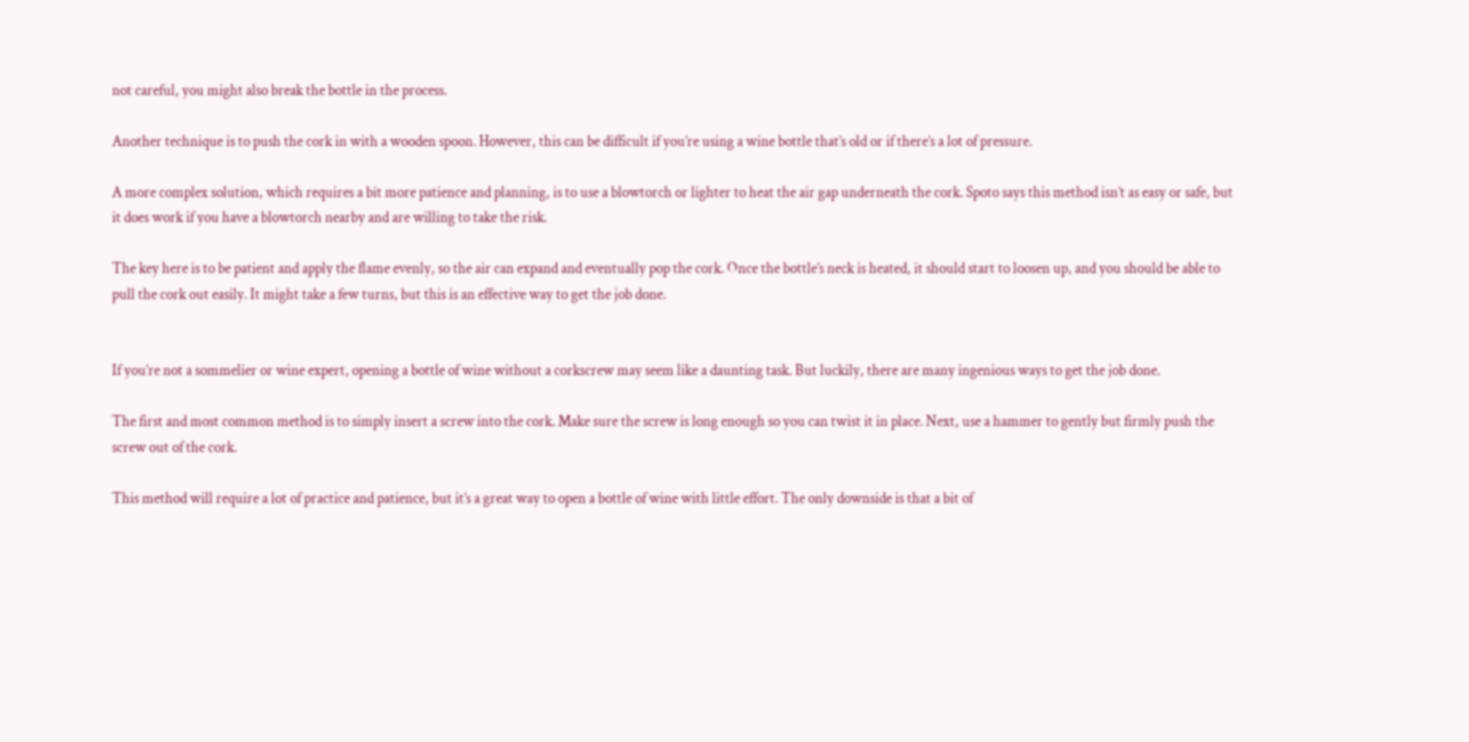not careful, you might also break the bottle in the process.

Another technique is to push the cork in with a wooden spoon. However, this can be difficult if you’re using a wine bottle that’s old or if there’s a lot of pressure.

A more complex solution, which requires a bit more patience and planning, is to use a blowtorch or lighter to heat the air gap underneath the cork. Spoto says this method isn’t as easy or safe, but it does work if you have a blowtorch nearby and are willing to take the risk.

The key here is to be patient and apply the flame evenly, so the air can expand and eventually pop the cork. Once the bottle’s neck is heated, it should start to loosen up, and you should be able to pull the cork out easily. It might take a few turns, but this is an effective way to get the job done.


If you’re not a sommelier or wine expert, opening a bottle of wine without a corkscrew may seem like a daunting task. But luckily, there are many ingenious ways to get the job done.

The first and most common method is to simply insert a screw into the cork. Make sure the screw is long enough so you can twist it in place. Next, use a hammer to gently but firmly push the screw out of the cork.

This method will require a lot of practice and patience, but it’s a great way to open a bottle of wine with little effort. The only downside is that a bit of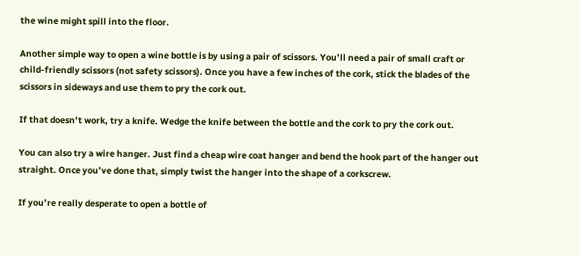the wine might spill into the floor.

Another simple way to open a wine bottle is by using a pair of scissors. You’ll need a pair of small craft or child-friendly scissors (not safety scissors). Once you have a few inches of the cork, stick the blades of the scissors in sideways and use them to pry the cork out.

If that doesn’t work, try a knife. Wedge the knife between the bottle and the cork to pry the cork out.

You can also try a wire hanger. Just find a cheap wire coat hanger and bend the hook part of the hanger out straight. Once you’ve done that, simply twist the hanger into the shape of a corkscrew.

If you’re really desperate to open a bottle of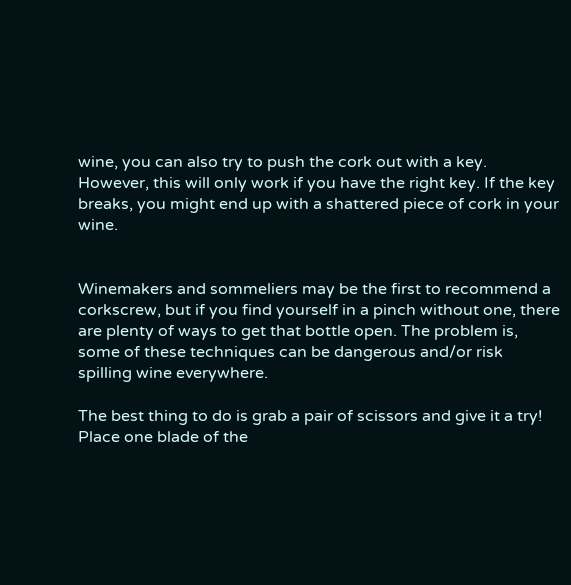wine, you can also try to push the cork out with a key. However, this will only work if you have the right key. If the key breaks, you might end up with a shattered piece of cork in your wine.


Winemakers and sommeliers may be the first to recommend a corkscrew, but if you find yourself in a pinch without one, there are plenty of ways to get that bottle open. The problem is, some of these techniques can be dangerous and/or risk spilling wine everywhere.

The best thing to do is grab a pair of scissors and give it a try! Place one blade of the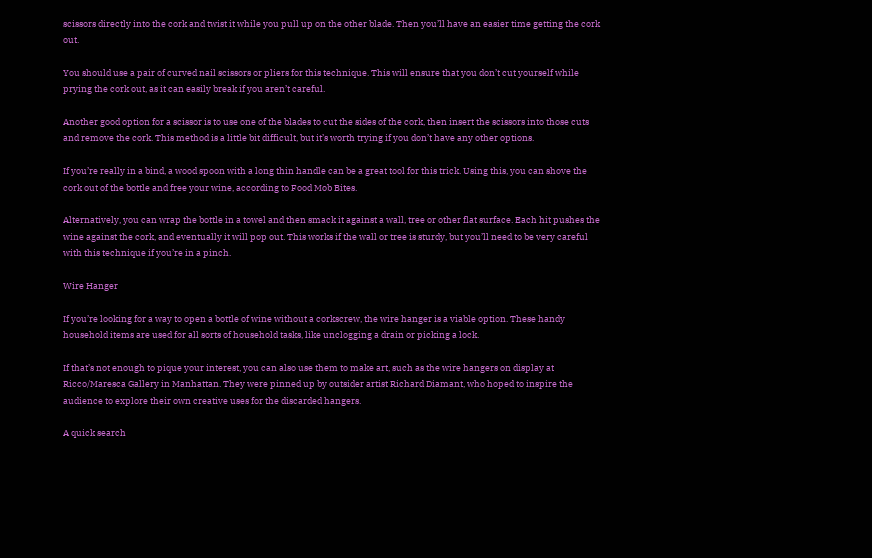scissors directly into the cork and twist it while you pull up on the other blade. Then you’ll have an easier time getting the cork out.

You should use a pair of curved nail scissors or pliers for this technique. This will ensure that you don’t cut yourself while prying the cork out, as it can easily break if you aren’t careful.

Another good option for a scissor is to use one of the blades to cut the sides of the cork, then insert the scissors into those cuts and remove the cork. This method is a little bit difficult, but it’s worth trying if you don’t have any other options.

If you’re really in a bind, a wood spoon with a long thin handle can be a great tool for this trick. Using this, you can shove the cork out of the bottle and free your wine, according to Food Mob Bites.

Alternatively, you can wrap the bottle in a towel and then smack it against a wall, tree or other flat surface. Each hit pushes the wine against the cork, and eventually it will pop out. This works if the wall or tree is sturdy, but you’ll need to be very careful with this technique if you’re in a pinch.

Wire Hanger

If you’re looking for a way to open a bottle of wine without a corkscrew, the wire hanger is a viable option. These handy household items are used for all sorts of household tasks, like unclogging a drain or picking a lock.

If that’s not enough to pique your interest, you can also use them to make art, such as the wire hangers on display at Ricco/Maresca Gallery in Manhattan. They were pinned up by outsider artist Richard Diamant, who hoped to inspire the audience to explore their own creative uses for the discarded hangers.

A quick search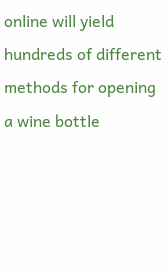online will yield hundreds of different methods for opening a wine bottle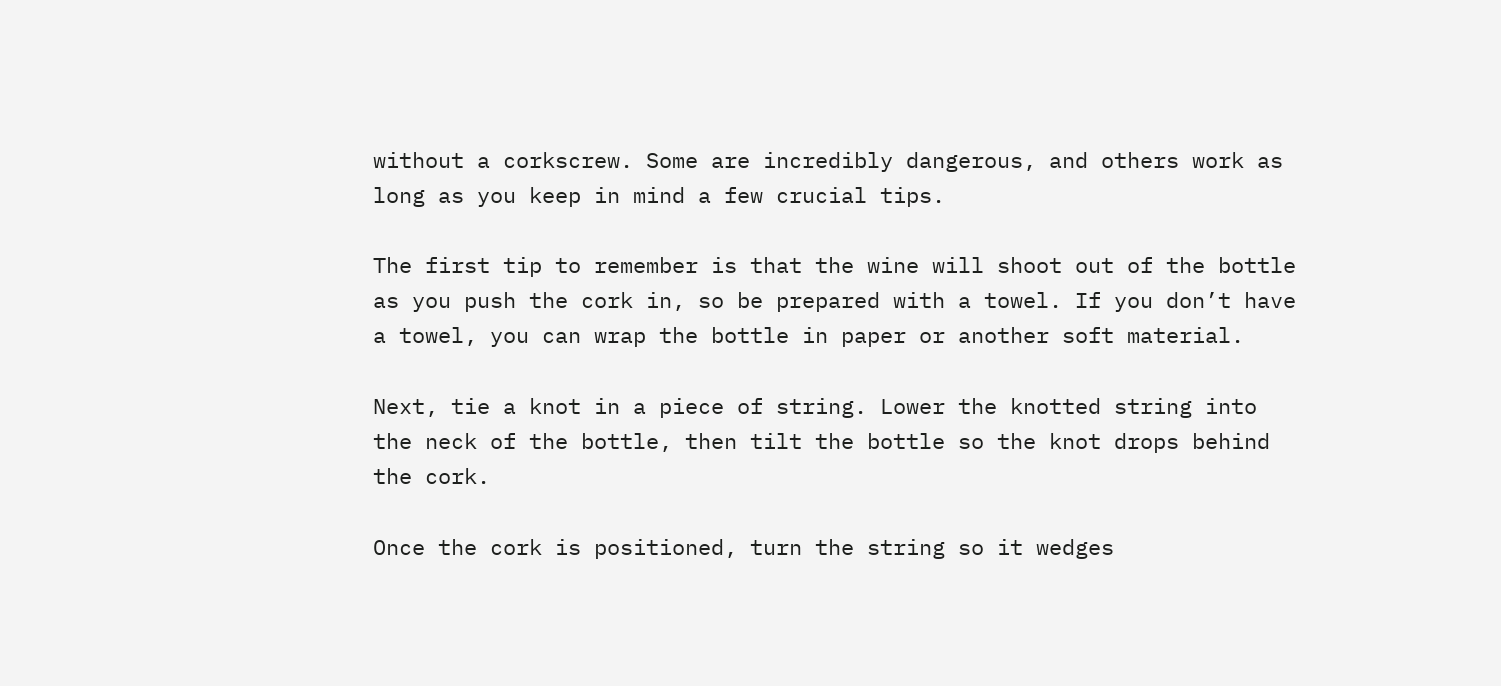without a corkscrew. Some are incredibly dangerous, and others work as long as you keep in mind a few crucial tips.

The first tip to remember is that the wine will shoot out of the bottle as you push the cork in, so be prepared with a towel. If you don’t have a towel, you can wrap the bottle in paper or another soft material.

Next, tie a knot in a piece of string. Lower the knotted string into the neck of the bottle, then tilt the bottle so the knot drops behind the cork.

Once the cork is positioned, turn the string so it wedges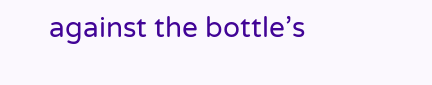against the bottle’s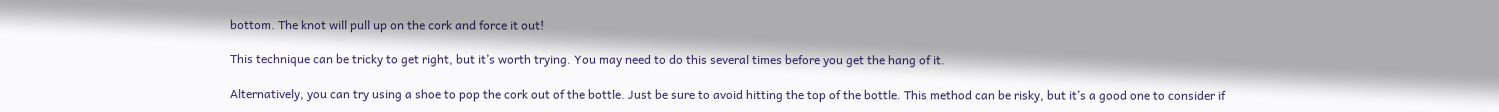bottom. The knot will pull up on the cork and force it out!

This technique can be tricky to get right, but it’s worth trying. You may need to do this several times before you get the hang of it.

Alternatively, you can try using a shoe to pop the cork out of the bottle. Just be sure to avoid hitting the top of the bottle. This method can be risky, but it’s a good one to consider if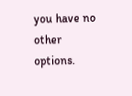you have no other options.